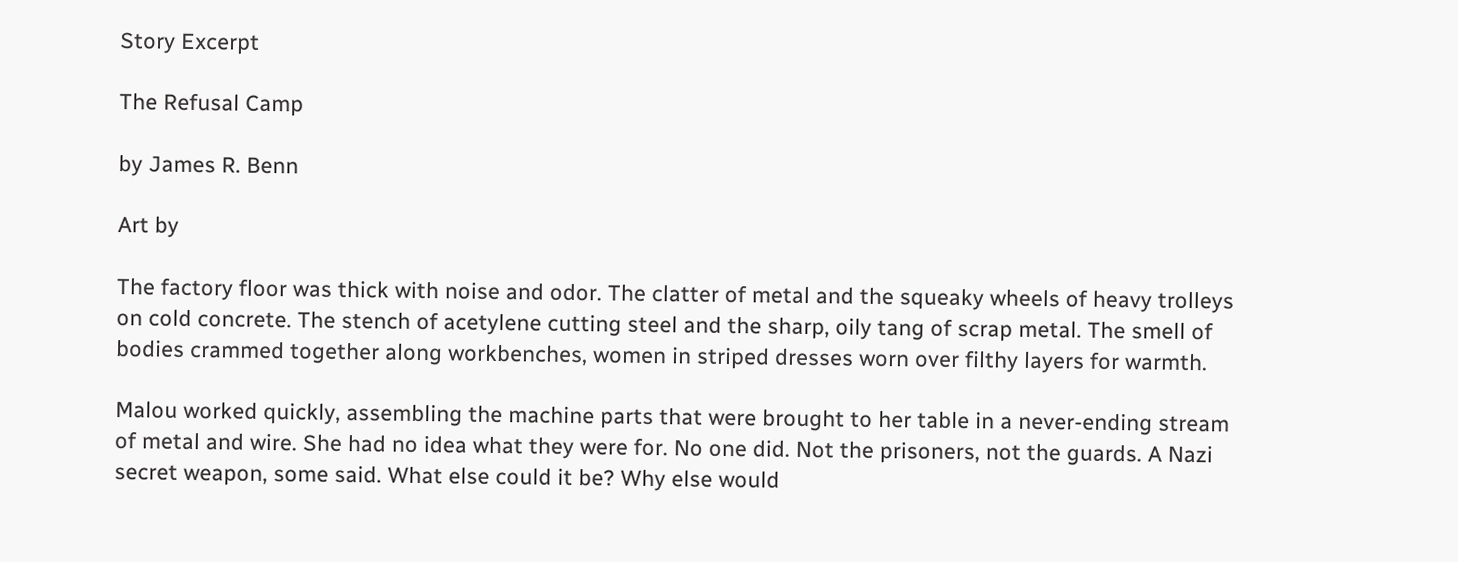Story Excerpt

The Refusal Camp

by James R. Benn

Art by

The factory floor was thick with noise and odor. The clatter of metal and the squeaky wheels of heavy trolleys on cold concrete. The stench of acetylene cutting steel and the sharp, oily tang of scrap metal. The smell of bodies crammed together along workbenches, women in striped dresses worn over filthy layers for warmth.

Malou worked quickly, assembling the machine parts that were brought to her table in a never-ending stream of metal and wire. She had no idea what they were for. No one did. Not the prisoners, not the guards. A Nazi secret weapon, some said. What else could it be? Why else would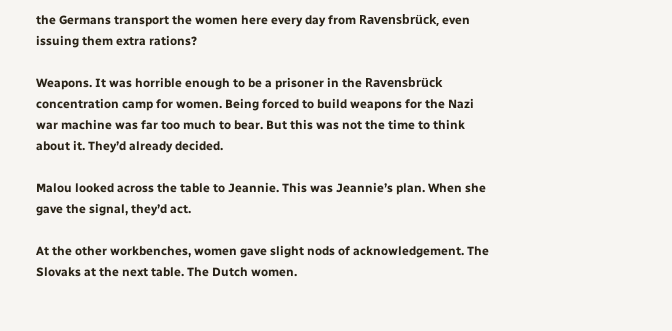the Germans transport the women here every day from Ravensbrück, even issuing them extra rations?

Weapons. It was horrible enough to be a prisoner in the Ravensbrück concentration camp for women. Being forced to build weapons for the Nazi war machine was far too much to bear. But this was not the time to think about it. They’d already decided.

Malou looked across the table to Jeannie. This was Jeannie’s plan. When she gave the signal, they’d act.

At the other workbenches, women gave slight nods of acknowledgement. The Slovaks at the next table. The Dutch women.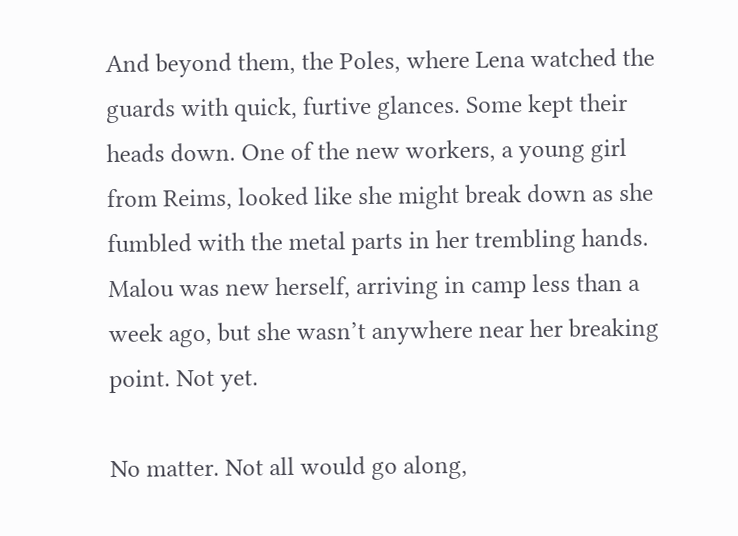And beyond them, the Poles, where Lena watched the guards with quick, furtive glances. Some kept their heads down. One of the new workers, a young girl from Reims, looked like she might break down as she fumbled with the metal parts in her trembling hands. Malou was new herself, arriving in camp less than a week ago, but she wasn’t anywhere near her breaking point. Not yet.

No matter. Not all would go along,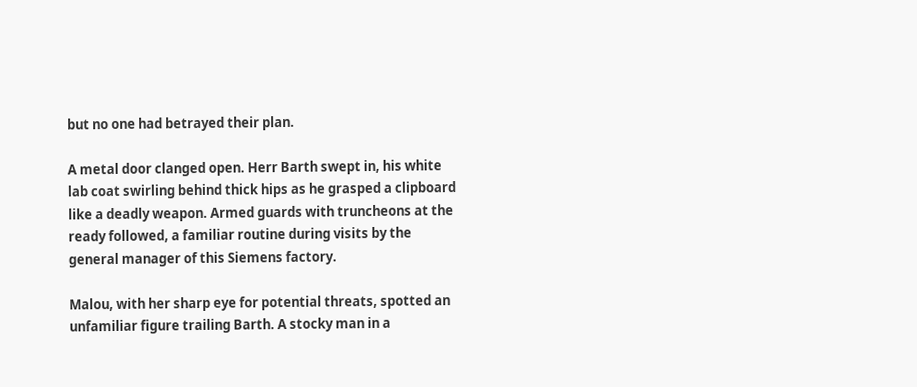but no one had betrayed their plan.

A metal door clanged open. Herr Barth swept in, his white lab coat swirling behind thick hips as he grasped a clipboard like a deadly weapon. Armed guards with truncheons at the ready followed, a familiar routine during visits by the general manager of this Siemens factory.

Malou, with her sharp eye for potential threats, spotted an unfamiliar figure trailing Barth. A stocky man in a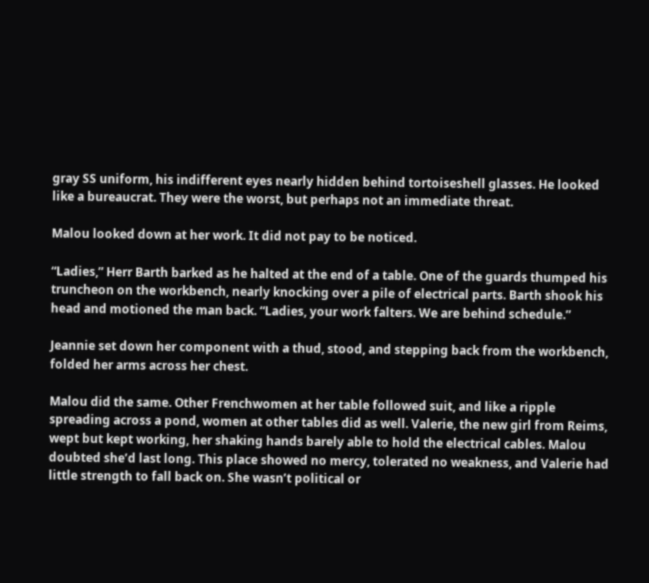gray SS uniform, his indifferent eyes nearly hidden behind tortoiseshell glasses. He looked like a bureaucrat. They were the worst, but perhaps not an immediate threat.

Malou looked down at her work. It did not pay to be noticed.

“Ladies,” Herr Barth barked as he halted at the end of a table. One of the guards thumped his truncheon on the workbench, nearly knocking over a pile of electrical parts. Barth shook his head and motioned the man back. “Ladies, your work falters. We are behind schedule.”

Jeannie set down her component with a thud, stood, and stepping back from the workbench, folded her arms across her chest.

Malou did the same. Other Frenchwomen at her table followed suit, and like a ripple spreading across a pond, women at other tables did as well. Valerie, the new girl from Reims, wept but kept working, her shaking hands barely able to hold the electrical cables. Malou doubted she’d last long. This place showed no mercy, tolerated no weakness, and Valerie had little strength to fall back on. She wasn’t political or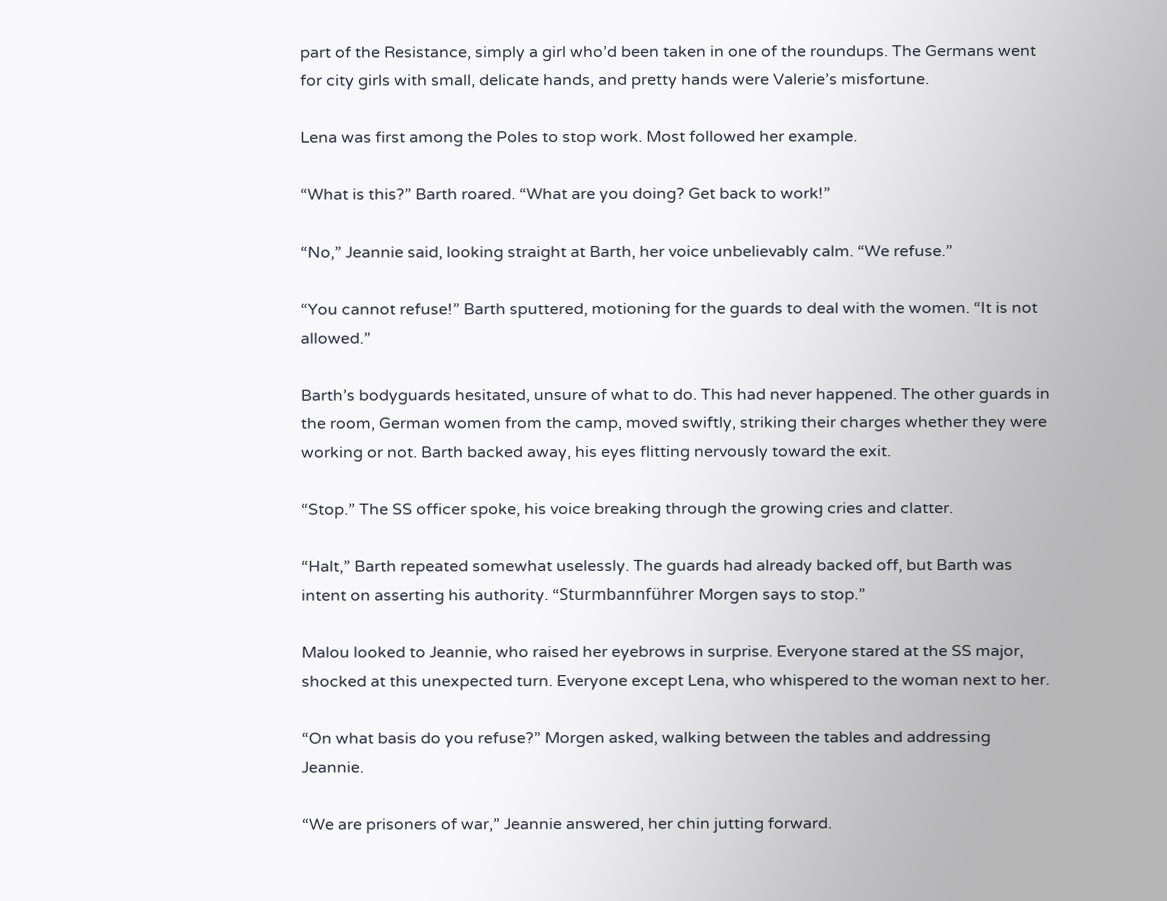part of the Resistance, simply a girl who’d been taken in one of the roundups. The Germans went for city girls with small, delicate hands, and pretty hands were Valerie’s misfortune.

Lena was first among the Poles to stop work. Most followed her example.

“What is this?” Barth roared. “What are you doing? Get back to work!”

“No,” Jeannie said, looking straight at Barth, her voice unbelievably calm. “We refuse.”

“You cannot refuse!” Barth sputtered, motioning for the guards to deal with the women. “It is not allowed.”

Barth’s bodyguards hesitated, unsure of what to do. This had never happened. The other guards in the room, German women from the camp, moved swiftly, striking their charges whether they were working or not. Barth backed away, his eyes flitting nervously toward the exit.

“Stop.” The SS officer spoke, his voice breaking through the growing cries and clatter.

“Halt,” Barth repeated somewhat uselessly. The guards had already backed off, but Barth was intent on asserting his authority. “Sturmbannführer Morgen says to stop.”

Malou looked to Jeannie, who raised her eyebrows in surprise. Everyone stared at the SS major, shocked at this unexpected turn. Everyone except Lena, who whispered to the woman next to her.

“On what basis do you refuse?” Morgen asked, walking between the tables and addressing Jeannie.

“We are prisoners of war,” Jeannie answered, her chin jutting forward.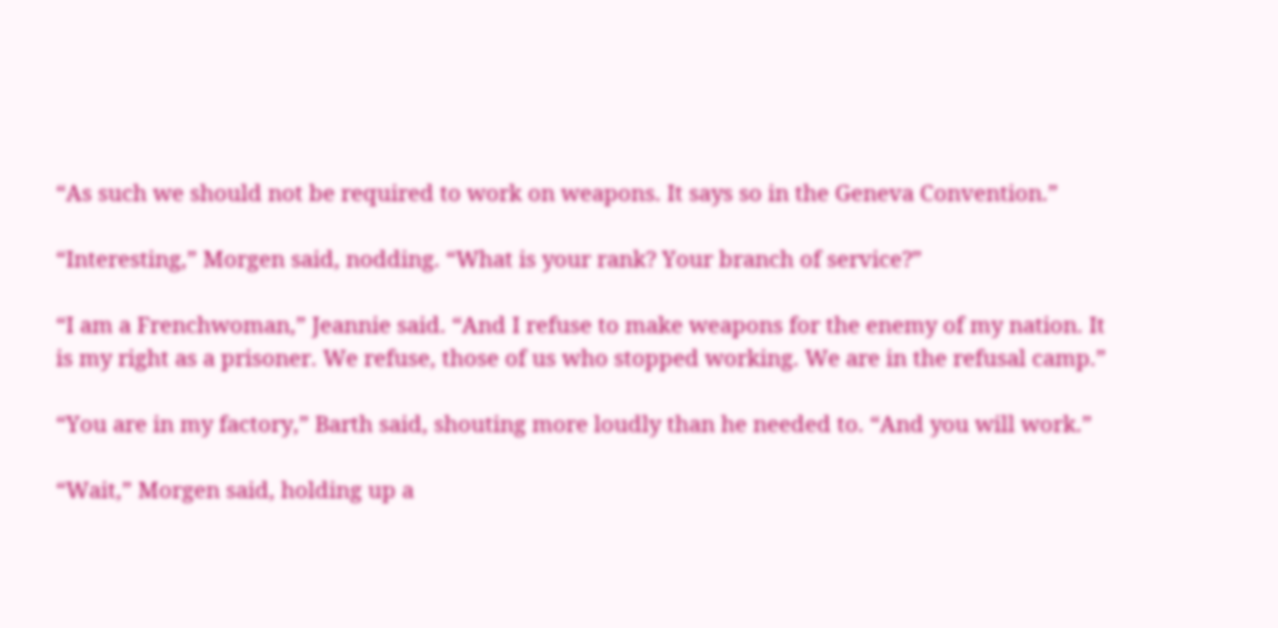“As such we should not be required to work on weapons. It says so in the Geneva Convention.”

“Interesting,” Morgen said, nodding. “What is your rank? Your branch of service?”

“I am a Frenchwoman,” Jeannie said. “And I refuse to make weapons for the enemy of my nation. It is my right as a prisoner. We refuse, those of us who stopped working. We are in the refusal camp.”

“You are in my factory,” Barth said, shouting more loudly than he needed to. “And you will work.”

“Wait,” Morgen said, holding up a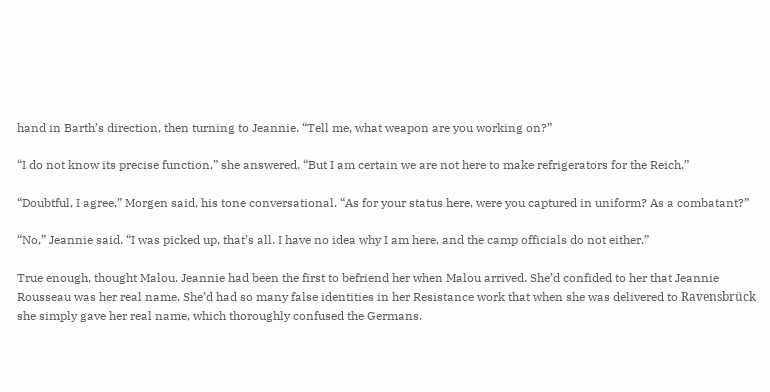hand in Barth’s direction, then turning to Jeannie. “Tell me, what weapon are you working on?”

“I do not know its precise function,” she answered. “But I am certain we are not here to make refrigerators for the Reich.”

“Doubtful, I agree,” Morgen said, his tone conversational. “As for your status here, were you captured in uniform? As a combatant?”

“No,” Jeannie said. “I was picked up, that’s all. I have no idea why I am here, and the camp officials do not either.”

True enough, thought Malou. Jeannie had been the first to befriend her when Malou arrived. She’d confided to her that Jeannie Rousseau was her real name. She’d had so many false identities in her Resistance work that when she was delivered to Ravensbrück she simply gave her real name, which thoroughly confused the Germans.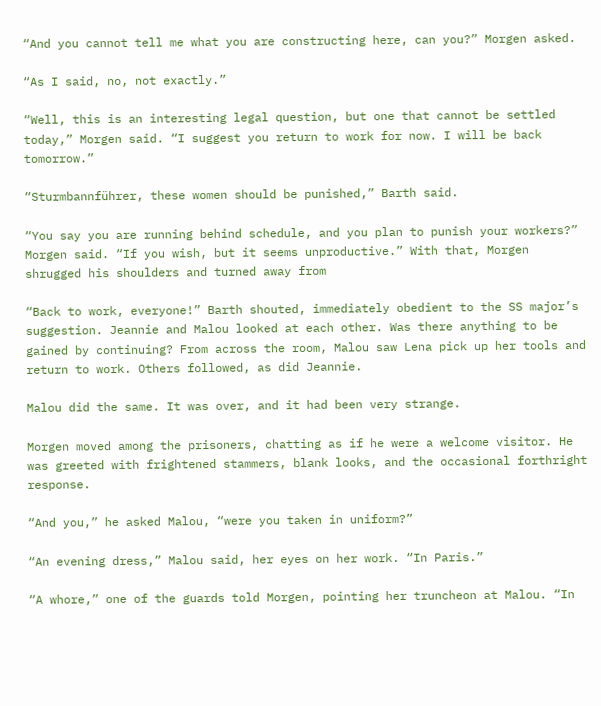“And you cannot tell me what you are constructing here, can you?” Morgen asked.

“As I said, no, not exactly.”

“Well, this is an interesting legal question, but one that cannot be settled today,” Morgen said. “I suggest you return to work for now. I will be back tomorrow.”

“Sturmbannführer, these women should be punished,” Barth said.

“You say you are running behind schedule, and you plan to punish your workers?” Morgen said. “If you wish, but it seems unproductive.” With that, Morgen shrugged his shoulders and turned away from

“Back to work, everyone!” Barth shouted, immediately obedient to the SS major’s suggestion. Jeannie and Malou looked at each other. Was there anything to be gained by continuing? From across the room, Malou saw Lena pick up her tools and return to work. Others followed, as did Jeannie.

Malou did the same. It was over, and it had been very strange.

Morgen moved among the prisoners, chatting as if he were a welcome visitor. He was greeted with frightened stammers, blank looks, and the occasional forthright response.

“And you,” he asked Malou, “were you taken in uniform?”

“An evening dress,” Malou said, her eyes on her work. “In Paris.”

“A whore,” one of the guards told Morgen, pointing her truncheon at Malou. “In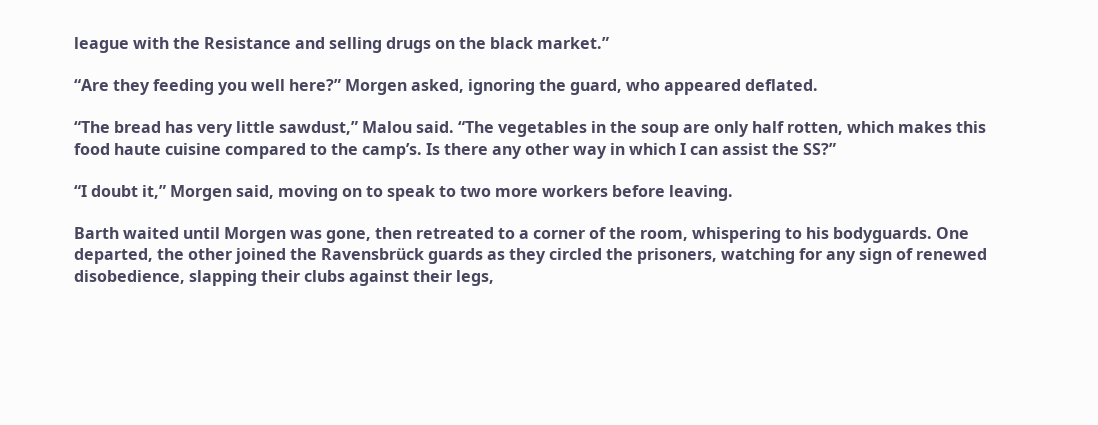league with the Resistance and selling drugs on the black market.”

“Are they feeding you well here?” Morgen asked, ignoring the guard, who appeared deflated.

“The bread has very little sawdust,” Malou said. “The vegetables in the soup are only half rotten, which makes this food haute cuisine compared to the camp’s. Is there any other way in which I can assist the SS?”

“I doubt it,” Morgen said, moving on to speak to two more workers before leaving.

Barth waited until Morgen was gone, then retreated to a corner of the room, whispering to his bodyguards. One departed, the other joined the Ravensbrück guards as they circled the prisoners, watching for any sign of renewed disobedience, slapping their clubs against their legs,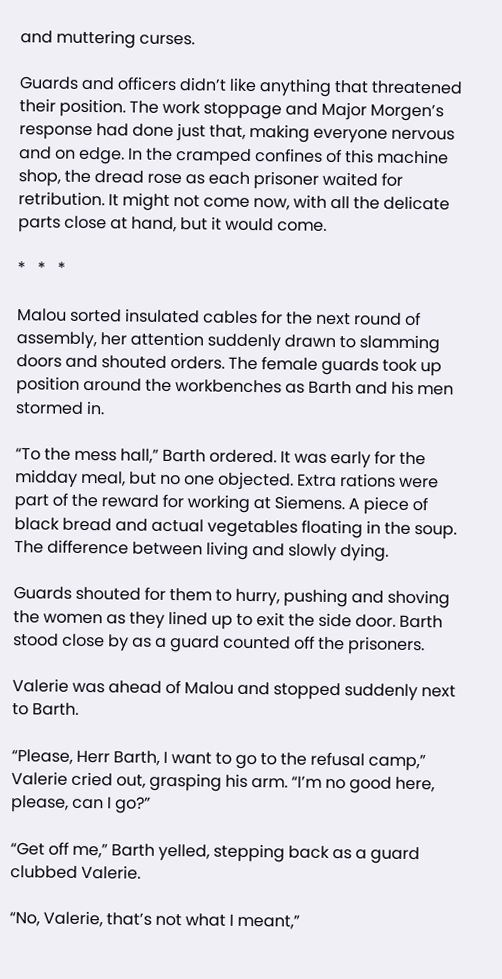and muttering curses.

Guards and officers didn’t like anything that threatened their position. The work stoppage and Major Morgen’s response had done just that, making everyone nervous and on edge. In the cramped confines of this machine shop, the dread rose as each prisoner waited for retribution. It might not come now, with all the delicate parts close at hand, but it would come.

*   *   *

Malou sorted insulated cables for the next round of assembly, her attention suddenly drawn to slamming doors and shouted orders. The female guards took up position around the workbenches as Barth and his men stormed in.

“To the mess hall,” Barth ordered. It was early for the midday meal, but no one objected. Extra rations were part of the reward for working at Siemens. A piece of black bread and actual vegetables floating in the soup. The difference between living and slowly dying.

Guards shouted for them to hurry, pushing and shoving the women as they lined up to exit the side door. Barth stood close by as a guard counted off the prisoners.

Valerie was ahead of Malou and stopped suddenly next to Barth.

“Please, Herr Barth, I want to go to the refusal camp,” Valerie cried out, grasping his arm. “I’m no good here, please, can I go?”

“Get off me,” Barth yelled, stepping back as a guard clubbed Valerie.

“No, Valerie, that’s not what I meant,”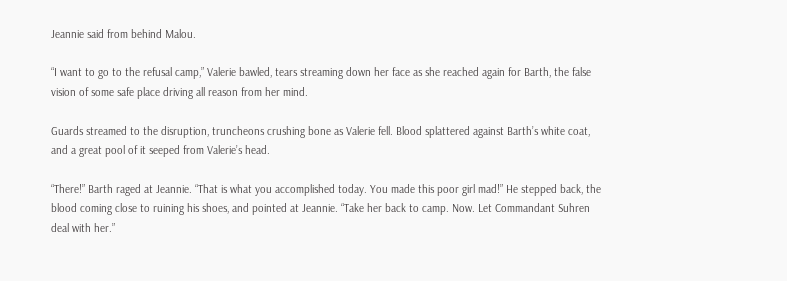Jeannie said from behind Malou.

“I want to go to the refusal camp,” Valerie bawled, tears streaming down her face as she reached again for Barth, the false vision of some safe place driving all reason from her mind.

Guards streamed to the disruption, truncheons crushing bone as Valerie fell. Blood splattered against Barth’s white coat, and a great pool of it seeped from Valerie’s head.

“There!” Barth raged at Jeannie. “That is what you accomplished today. You made this poor girl mad!” He stepped back, the blood coming close to ruining his shoes, and pointed at Jeannie. “Take her back to camp. Now. Let Commandant Suhren deal with her.”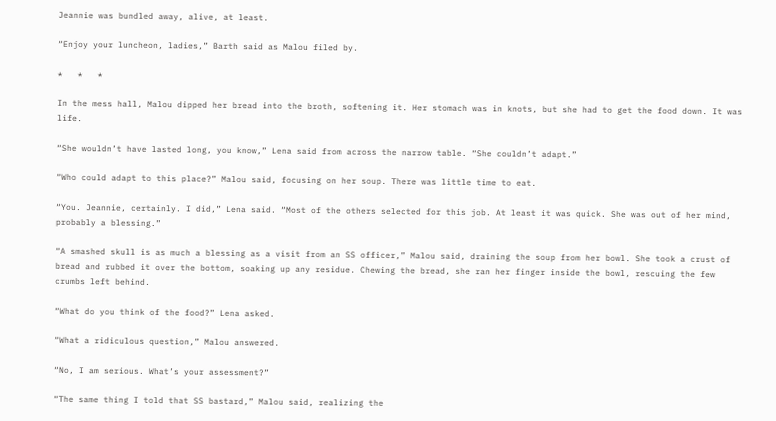Jeannie was bundled away, alive, at least.

“Enjoy your luncheon, ladies,” Barth said as Malou filed by.

*   *   *

In the mess hall, Malou dipped her bread into the broth, softening it. Her stomach was in knots, but she had to get the food down. It was life.

“She wouldn’t have lasted long, you know,” Lena said from across the narrow table. “She couldn’t adapt.”

“Who could adapt to this place?” Malou said, focusing on her soup. There was little time to eat.

“You. Jeannie, certainly. I did,” Lena said. “Most of the others selected for this job. At least it was quick. She was out of her mind, probably a blessing.”

“A smashed skull is as much a blessing as a visit from an SS officer,” Malou said, draining the soup from her bowl. She took a crust of bread and rubbed it over the bottom, soaking up any residue. Chewing the bread, she ran her finger inside the bowl, rescuing the few crumbs left behind.

“What do you think of the food?” Lena asked.

“What a ridiculous question,” Malou answered.

“No, I am serious. What’s your assessment?”

“The same thing I told that SS bastard,” Malou said, realizing the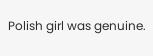Polish girl was genuine.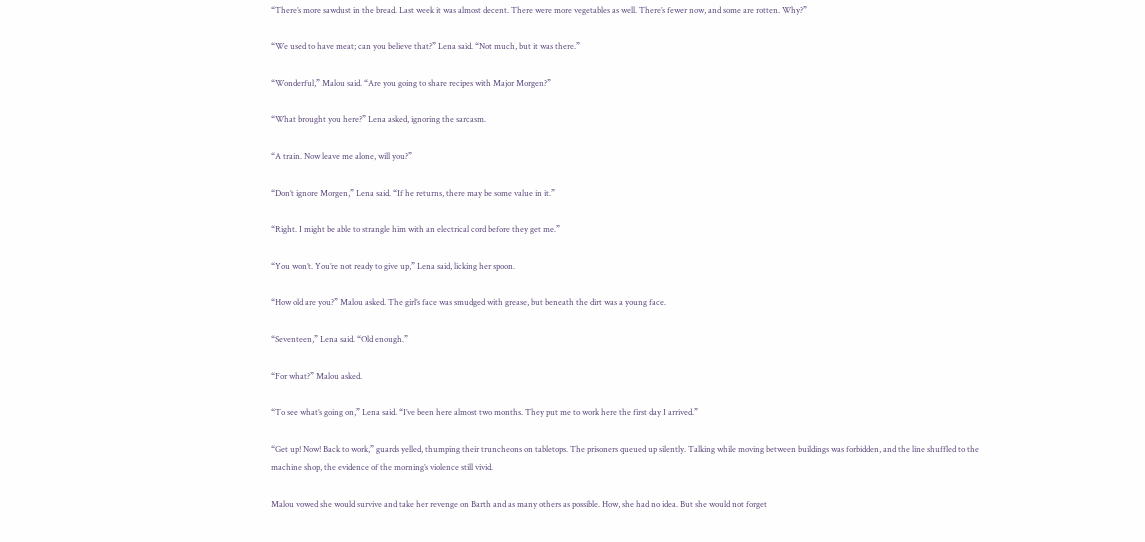“There’s more sawdust in the bread. Last week it was almost decent. There were more vegetables as well. There’s fewer now, and some are rotten. Why?”

“We used to have meat; can you believe that?” Lena said. “Not much, but it was there.”

“Wonderful,” Malou said. “Are you going to share recipes with Major Morgen?”

“What brought you here?” Lena asked, ignoring the sarcasm.

“A train. Now leave me alone, will you?”

“Don’t ignore Morgen,” Lena said. “If he returns, there may be some value in it.”

“Right. I might be able to strangle him with an electrical cord before they get me.”

“You won’t. You’re not ready to give up,” Lena said, licking her spoon.

“How old are you?” Malou asked. The girl’s face was smudged with grease, but beneath the dirt was a young face.

“Seventeen,” Lena said. “Old enough.”

“For what?” Malou asked.

“To see what’s going on,” Lena said. “I’ve been here almost two months. They put me to work here the first day I arrived.”

“Get up! Now! Back to work,” guards yelled, thumping their truncheons on tabletops. The prisoners queued up silently. Talking while moving between buildings was forbidden, and the line shuffled to the machine shop, the evidence of the morning’s violence still vivid.

Malou vowed she would survive and take her revenge on Barth and as many others as possible. How, she had no idea. But she would not forget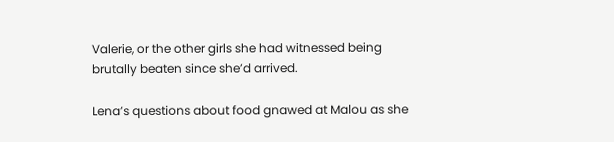Valerie, or the other girls she had witnessed being brutally beaten since she’d arrived.

Lena’s questions about food gnawed at Malou as she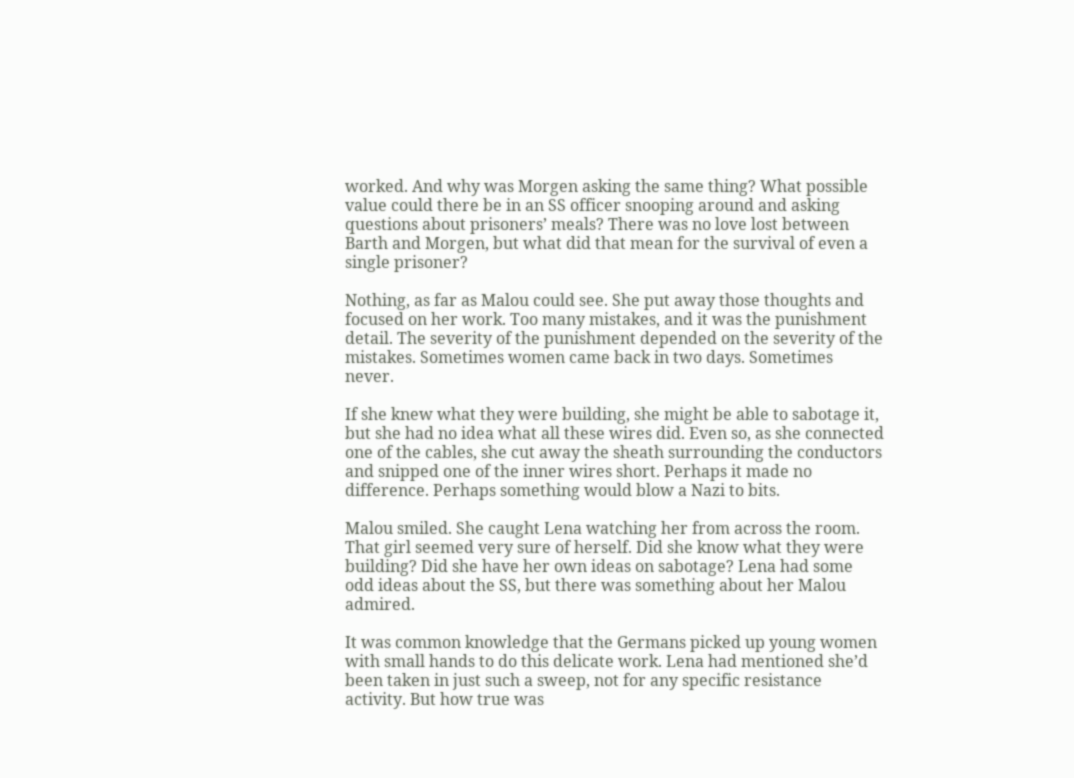worked. And why was Morgen asking the same thing? What possible value could there be in an SS officer snooping around and asking questions about prisoners’ meals? There was no love lost between Barth and Morgen, but what did that mean for the survival of even a single prisoner?

Nothing, as far as Malou could see. She put away those thoughts and focused on her work. Too many mistakes, and it was the punishment detail. The severity of the punishment depended on the severity of the mistakes. Sometimes women came back in two days. Sometimes never.

If she knew what they were building, she might be able to sabotage it, but she had no idea what all these wires did. Even so, as she connected one of the cables, she cut away the sheath surrounding the conductors and snipped one of the inner wires short. Perhaps it made no difference. Perhaps something would blow a Nazi to bits.

Malou smiled. She caught Lena watching her from across the room. That girl seemed very sure of herself. Did she know what they were building? Did she have her own ideas on sabotage? Lena had some odd ideas about the SS, but there was something about her Malou admired.

It was common knowledge that the Germans picked up young women with small hands to do this delicate work. Lena had mentioned she’d been taken in just such a sweep, not for any specific resistance activity. But how true was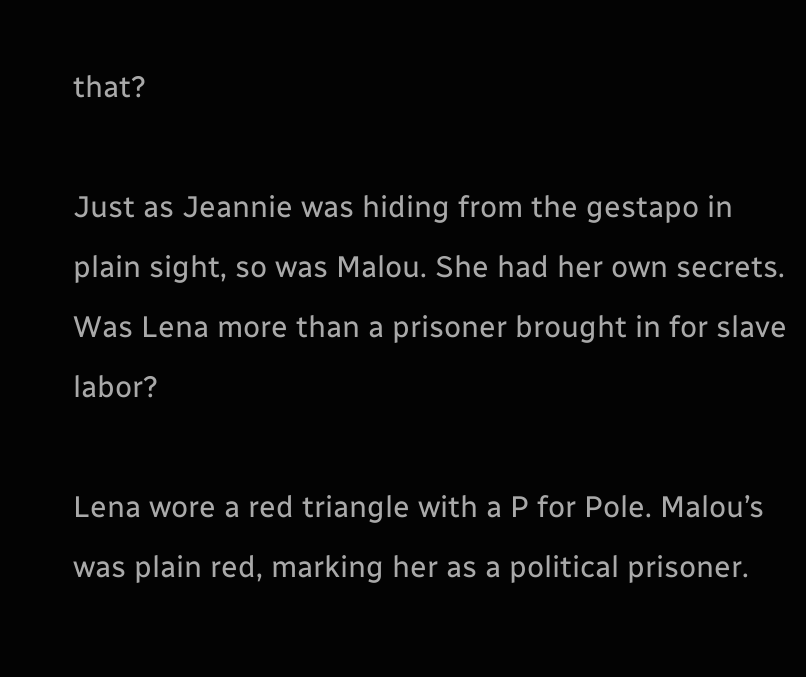that?

Just as Jeannie was hiding from the gestapo in plain sight, so was Malou. She had her own secrets. Was Lena more than a prisoner brought in for slave labor?

Lena wore a red triangle with a P for Pole. Malou’s was plain red, marking her as a political prisoner.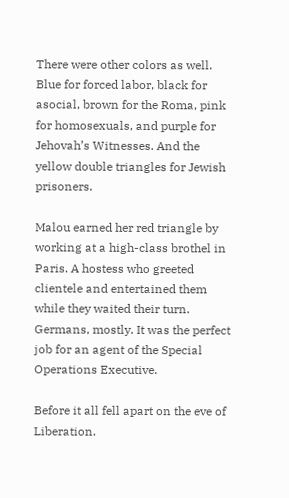There were other colors as well. Blue for forced labor, black for asocial, brown for the Roma, pink for homosexuals, and purple for Jehovah’s Witnesses. And the yellow double triangles for Jewish prisoners.

Malou earned her red triangle by working at a high-class brothel in Paris. A hostess who greeted clientele and entertained them while they waited their turn. Germans, mostly. It was the perfect job for an agent of the Special Operations Executive.

Before it all fell apart on the eve of Liberation.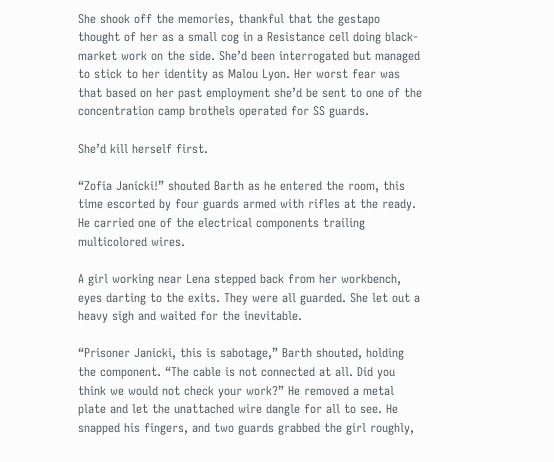She shook off the memories, thankful that the gestapo thought of her as a small cog in a Resistance cell doing black-market work on the side. She’d been interrogated but managed to stick to her identity as Malou Lyon. Her worst fear was that based on her past employment she’d be sent to one of the concentration camp brothels operated for SS guards.

She’d kill herself first.

“Zofia Janicki!” shouted Barth as he entered the room, this time escorted by four guards armed with rifles at the ready. He carried one of the electrical components trailing multicolored wires.

A girl working near Lena stepped back from her workbench, eyes darting to the exits. They were all guarded. She let out a heavy sigh and waited for the inevitable.

“Prisoner Janicki, this is sabotage,” Barth shouted, holding the component. “The cable is not connected at all. Did you think we would not check your work?” He removed a metal plate and let the unattached wire dangle for all to see. He snapped his fingers, and two guards grabbed the girl roughly,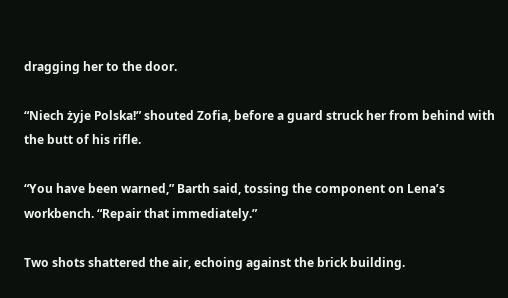dragging her to the door.

“Niech żyje Polska!” shouted Zofia, before a guard struck her from behind with the butt of his rifle.

“You have been warned,” Barth said, tossing the component on Lena’s workbench. “Repair that immediately.”

Two shots shattered the air, echoing against the brick building.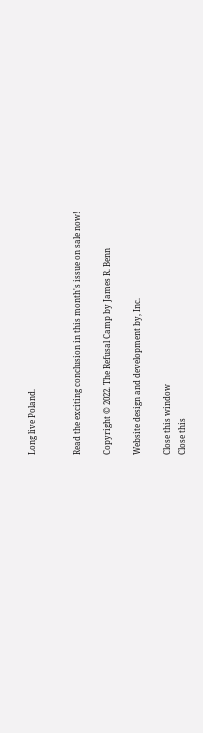Long live Poland.


Read the exciting conclusion in this month's issue on sale now!

Copyright © 2022. The Refusal Camp by James R. Benn

Website design and development by, Inc.

Close this window
Close this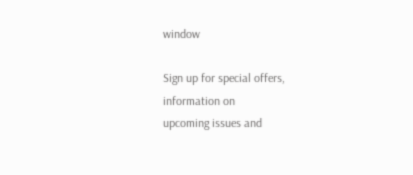window

Sign up for special offers, information on
upcoming issues and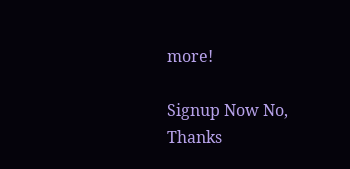more!

Signup Now No, Thanks